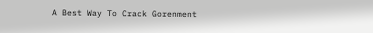A Best Way To Crack Gorenment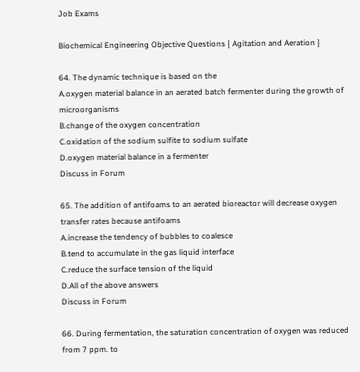Job Exams

Biochemical Engineering Objective Questions { Agitation and Aeration }

64. The dynamic technique is based on the
A.oxygen material balance in an aerated batch fermenter during the growth of microorganisms
B.change of the oxygen concentration
C.oxidation of the sodium sulfite to sodium sulfate
D.oxygen material balance in a fermenter
Discuss in Forum

65. The addition of antifoams to an aerated bioreactor will decrease oxygen transfer rates because antifoams
A.increase the tendency of bubbles to coalesce
B.tend to accumulate in the gas liquid interface
C.reduce the surface tension of the liquid
D.All of the above answers
Discuss in Forum

66. During fermentation, the saturation concentration of oxygen was reduced from 7 ppm. to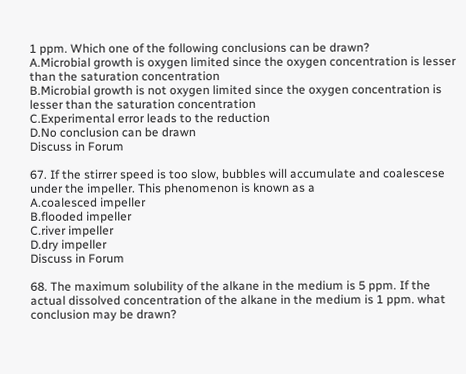1 ppm. Which one of the following conclusions can be drawn?
A.Microbial growth is oxygen limited since the oxygen concentration is lesser than the saturation concentration
B.Microbial growth is not oxygen limited since the oxygen concentration is lesser than the saturation concentration
C.Experimental error leads to the reduction
D.No conclusion can be drawn
Discuss in Forum

67. If the stirrer speed is too slow, bubbles will accumulate and coalescese under the impeller. This phenomenon is known as a
A.coalesced impeller
B.flooded impeller
C.river impeller
D.dry impeller
Discuss in Forum

68. The maximum solubility of the alkane in the medium is 5 ppm. If the actual dissolved concentration of the alkane in the medium is 1 ppm. what conclusion may be drawn?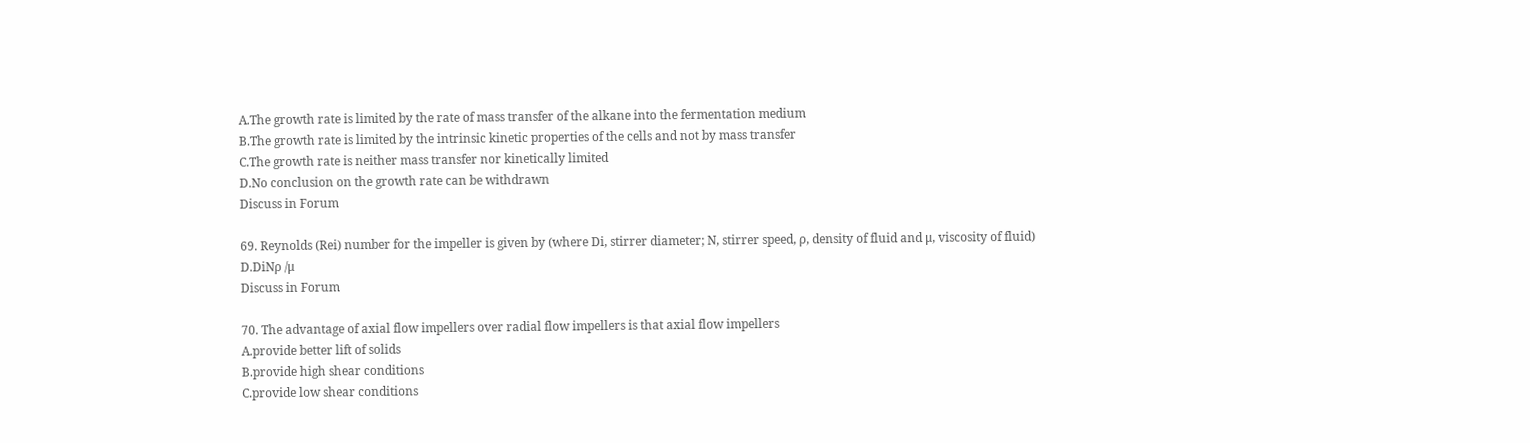A.The growth rate is limited by the rate of mass transfer of the alkane into the fermentation medium
B.The growth rate is limited by the intrinsic kinetic properties of the cells and not by mass transfer
C.The growth rate is neither mass transfer nor kinetically limited
D.No conclusion on the growth rate can be withdrawn
Discuss in Forum

69. Reynolds (Rei) number for the impeller is given by (where Di, stirrer diameter; N, stirrer speed, ρ, density of fluid and μ, viscosity of fluid)
D.DiNρ /μ
Discuss in Forum

70. The advantage of axial flow impellers over radial flow impellers is that axial flow impellers
A.provide better lift of solids
B.provide high shear conditions
C.provide low shear conditions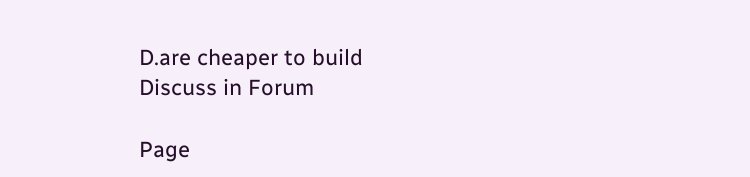D.are cheaper to build
Discuss in Forum

Page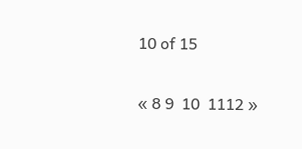10 of 15

« 8 9  10  1112 »